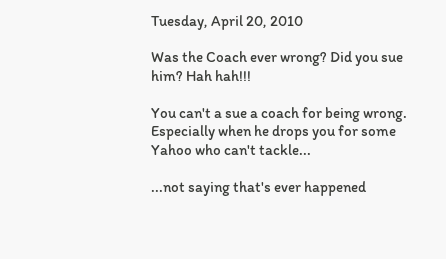Tuesday, April 20, 2010

Was the Coach ever wrong? Did you sue him? Hah hah!!!

You can't a sue a coach for being wrong.  Especially when he drops you for some Yahoo who can't tackle...

...not saying that's ever happened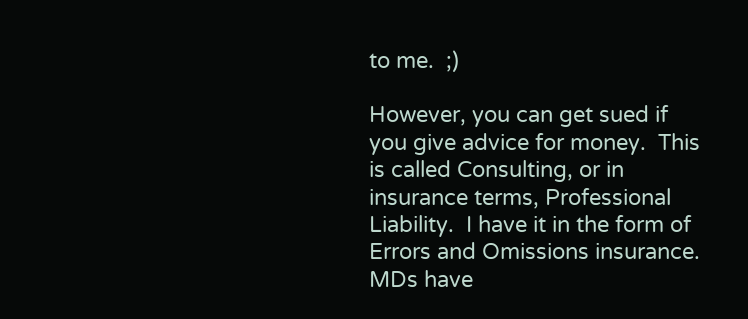to me.  ;)

However, you can get sued if you give advice for money.  This is called Consulting, or in insurance terms, Professional Liability.  I have it in the form of Errors and Omissions insurance.  MDs have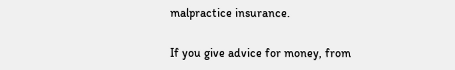malpractice insurance.

If you give advice for money, from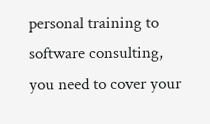personal training to software consulting, you need to cover your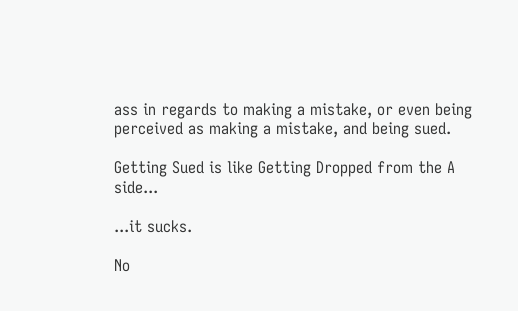ass in regards to making a mistake, or even being perceived as making a mistake, and being sued.

Getting Sued is like Getting Dropped from the A side...

...it sucks.

No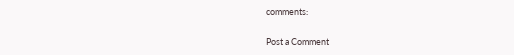comments:

Post a Comment